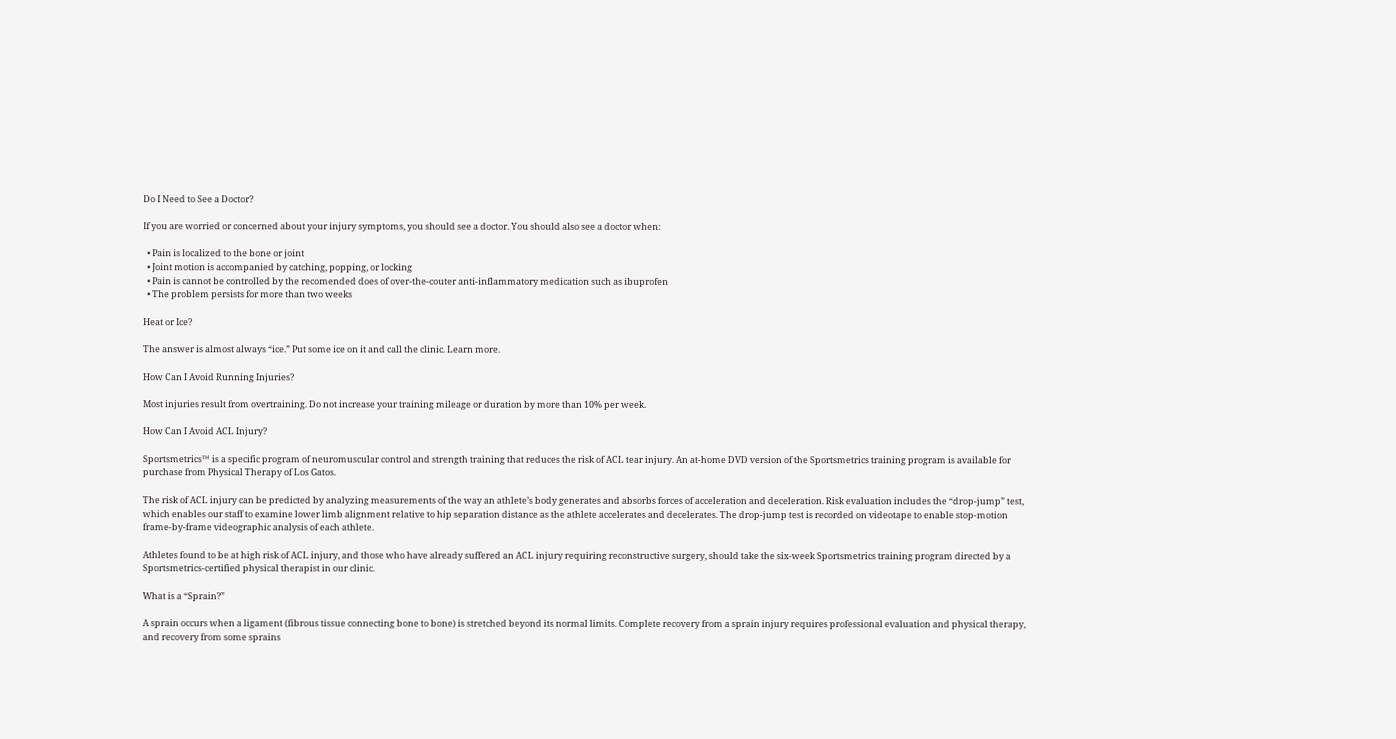Do I Need to See a Doctor?

If you are worried or concerned about your injury symptoms, you should see a doctor. You should also see a doctor when:

  • Pain is localized to the bone or joint
  • Joint motion is accompanied by catching, popping, or locking
  • Pain is cannot be controlled by the recomended does of over-the-couter anti-inflammatory medication such as ibuprofen
  • The problem persists for more than two weeks

Heat or Ice?

The answer is almost always “ice.” Put some ice on it and call the clinic. Learn more.

How Can I Avoid Running Injuries?

Most injuries result from overtraining. Do not increase your training mileage or duration by more than 10% per week.

How Can I Avoid ACL Injury?

Sportsmetrics™ is a specific program of neuromuscular control and strength training that reduces the risk of ACL tear injury. An at-home DVD version of the Sportsmetrics training program is available for purchase from Physical Therapy of Los Gatos.

The risk of ACL injury can be predicted by analyzing measurements of the way an athlete’s body generates and absorbs forces of acceleration and deceleration. Risk evaluation includes the “drop-jump” test, which enables our staff to examine lower limb alignment relative to hip separation distance as the athlete accelerates and decelerates. The drop-jump test is recorded on videotape to enable stop-motion frame-by-frame videographic analysis of each athlete.

Athletes found to be at high risk of ACL injury, and those who have already suffered an ACL injury requiring reconstructive surgery, should take the six-week Sportsmetrics training program directed by a Sportsmetrics-certified physical therapist in our clinic.

What is a “Sprain?”

A sprain occurs when a ligament (fibrous tissue connecting bone to bone) is stretched beyond its normal limits. Complete recovery from a sprain injury requires professional evaluation and physical therapy, and recovery from some sprains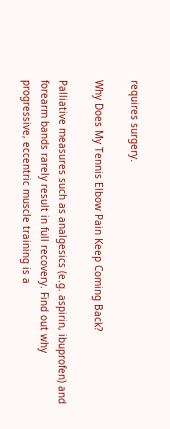requires surgery.

Why Does My Tennis Elbow Pain Keep Coming Back?

Palliative measures such as analgesics (e.g. aspirin, ibuprofen) and forearm bands rarely result in full recovery. Find out why progressive, eccentric muscle training is a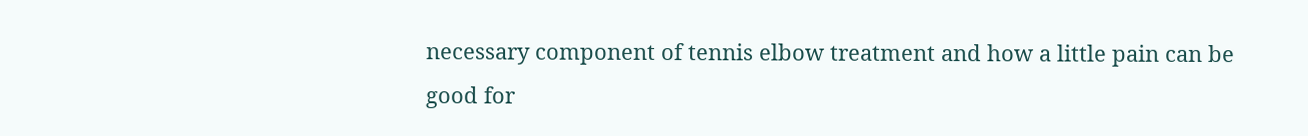necessary component of tennis elbow treatment and how a little pain can be good for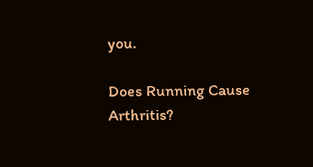you.

Does Running Cause Arthritis?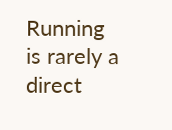Running is rarely a direct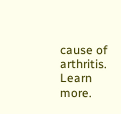cause of arthritis. Learn more.